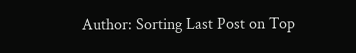Author: Sorting Last Post on Top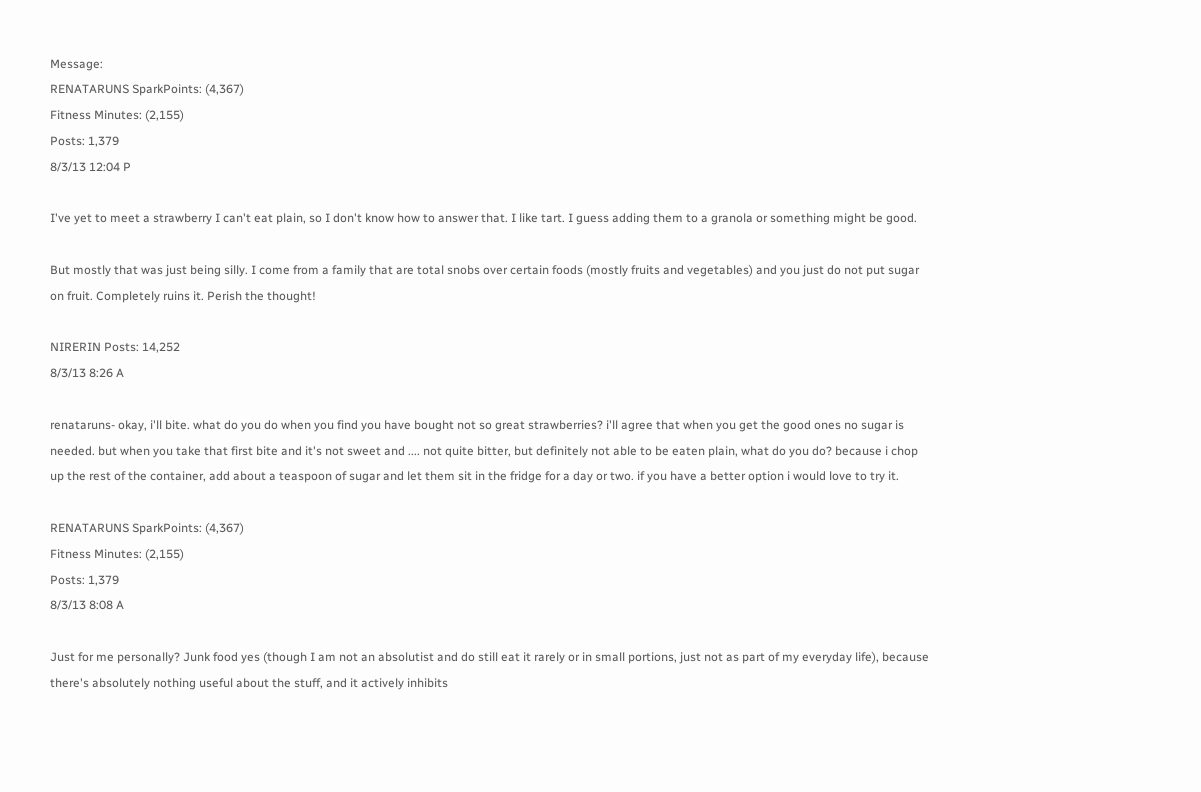Message:
RENATARUNS SparkPoints: (4,367)
Fitness Minutes: (2,155)
Posts: 1,379
8/3/13 12:04 P

I've yet to meet a strawberry I can't eat plain, so I don't know how to answer that. I like tart. I guess adding them to a granola or something might be good.

But mostly that was just being silly. I come from a family that are total snobs over certain foods (mostly fruits and vegetables) and you just do not put sugar on fruit. Completely ruins it. Perish the thought!

NIRERIN Posts: 14,252
8/3/13 8:26 A

renataruns- okay, i'll bite. what do you do when you find you have bought not so great strawberries? i'll agree that when you get the good ones no sugar is needed. but when you take that first bite and it's not sweet and .... not quite bitter, but definitely not able to be eaten plain, what do you do? because i chop up the rest of the container, add about a teaspoon of sugar and let them sit in the fridge for a day or two. if you have a better option i would love to try it.

RENATARUNS SparkPoints: (4,367)
Fitness Minutes: (2,155)
Posts: 1,379
8/3/13 8:08 A

Just for me personally? Junk food yes (though I am not an absolutist and do still eat it rarely or in small portions, just not as part of my everyday life), because there's absolutely nothing useful about the stuff, and it actively inhibits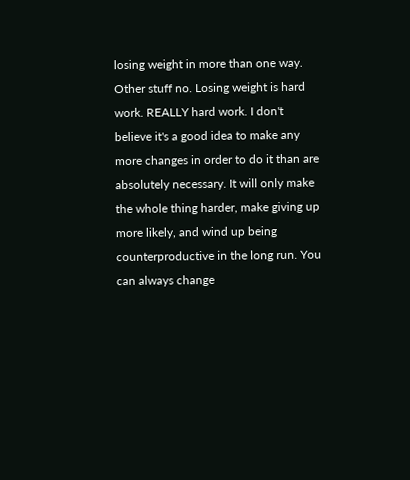losing weight in more than one way. Other stuff no. Losing weight is hard work. REALLY hard work. I don't believe it's a good idea to make any more changes in order to do it than are absolutely necessary. It will only make the whole thing harder, make giving up more likely, and wind up being counterproductive in the long run. You can always change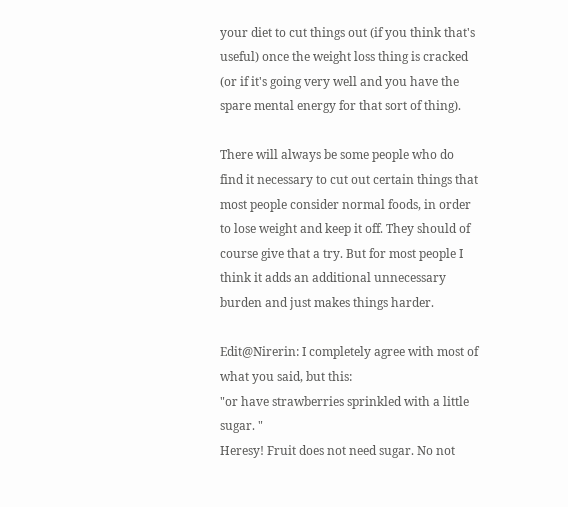your diet to cut things out (if you think that's useful) once the weight loss thing is cracked (or if it's going very well and you have the spare mental energy for that sort of thing).

There will always be some people who do find it necessary to cut out certain things that most people consider normal foods, in order to lose weight and keep it off. They should of course give that a try. But for most people I think it adds an additional unnecessary burden and just makes things harder.

Edit@Nirerin: I completely agree with most of what you said, but this:
"or have strawberries sprinkled with a little sugar. "
Heresy! Fruit does not need sugar. No not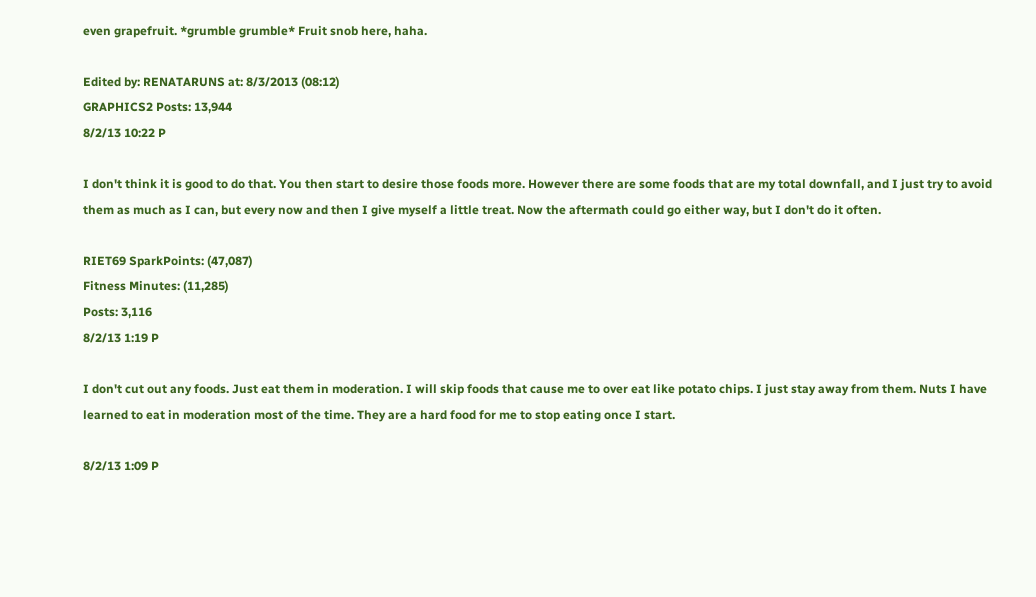even grapefruit. *grumble grumble* Fruit snob here, haha.

Edited by: RENATARUNS at: 8/3/2013 (08:12)
GRAPHICS2 Posts: 13,944
8/2/13 10:22 P

I don't think it is good to do that. You then start to desire those foods more. However there are some foods that are my total downfall, and I just try to avoid them as much as I can, but every now and then I give myself a little treat. Now the aftermath could go either way, but I don't do it often.

RIET69 SparkPoints: (47,087)
Fitness Minutes: (11,285)
Posts: 3,116
8/2/13 1:19 P

I don't cut out any foods. Just eat them in moderation. I will skip foods that cause me to over eat like potato chips. I just stay away from them. Nuts I have learned to eat in moderation most of the time. They are a hard food for me to stop eating once I start.

8/2/13 1:09 P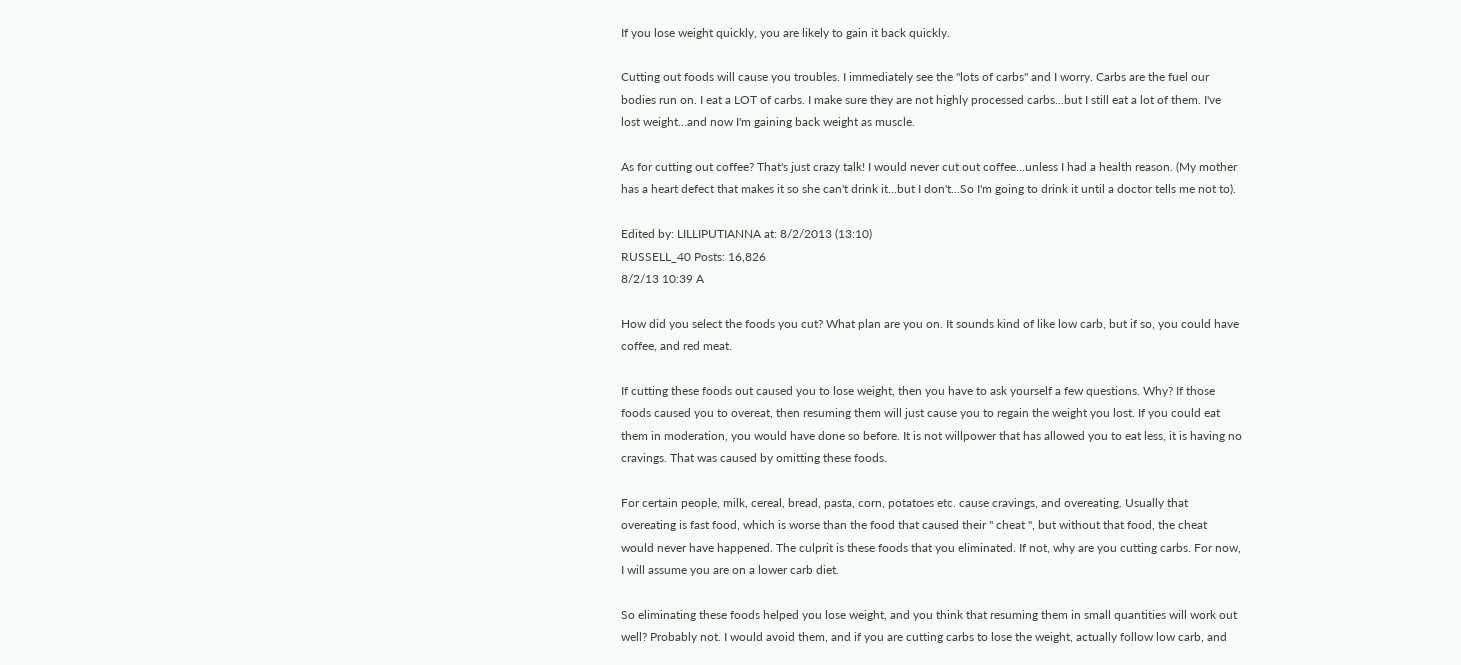If you lose weight quickly, you are likely to gain it back quickly.

Cutting out foods will cause you troubles. I immediately see the "lots of carbs" and I worry. Carbs are the fuel our bodies run on. I eat a LOT of carbs. I make sure they are not highly processed carbs...but I still eat a lot of them. I've lost weight...and now I'm gaining back weight as muscle.

As for cutting out coffee? That's just crazy talk! I would never cut out coffee...unless I had a health reason. (My mother has a heart defect that makes it so she can't drink it...but I don't...So I'm going to drink it until a doctor tells me not to).

Edited by: LILLIPUTIANNA at: 8/2/2013 (13:10)
RUSSELL_40 Posts: 16,826
8/2/13 10:39 A

How did you select the foods you cut? What plan are you on. It sounds kind of like low carb, but if so, you could have coffee, and red meat.

If cutting these foods out caused you to lose weight, then you have to ask yourself a few questions. Why? If those foods caused you to overeat, then resuming them will just cause you to regain the weight you lost. If you could eat them in moderation, you would have done so before. It is not willpower that has allowed you to eat less, it is having no cravings. That was caused by omitting these foods.

For certain people, milk, cereal, bread, pasta, corn, potatoes etc. cause cravings, and overeating. Usually that overeating is fast food, which is worse than the food that caused their " cheat ", but without that food, the cheat would never have happened. The culprit is these foods that you eliminated. If not, why are you cutting carbs. For now, I will assume you are on a lower carb diet.

So eliminating these foods helped you lose weight, and you think that resuming them in small quantities will work out well? Probably not. I would avoid them, and if you are cutting carbs to lose the weight, actually follow low carb, and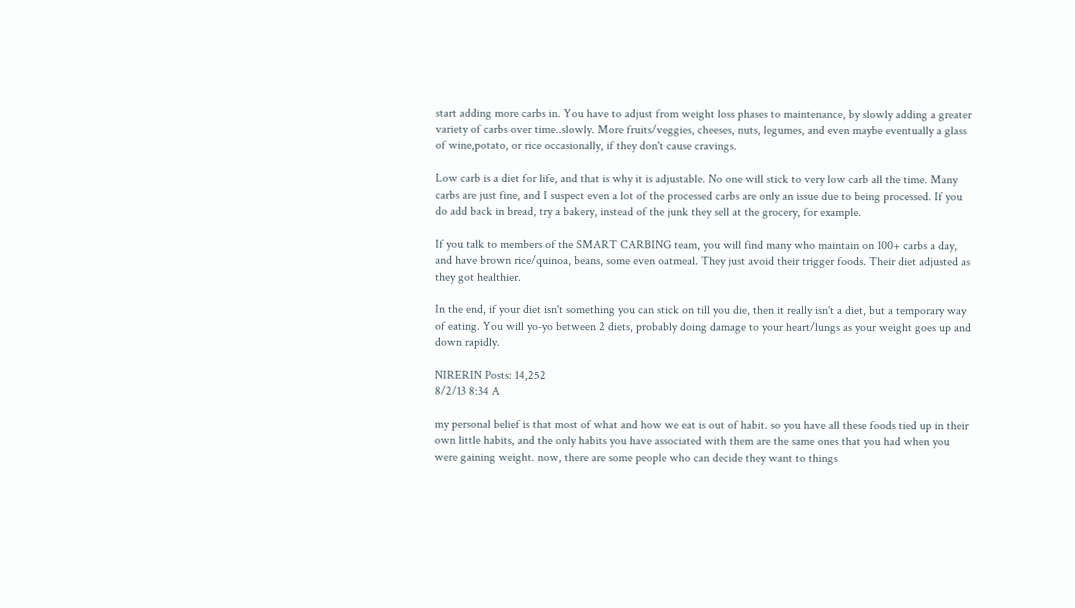start adding more carbs in. You have to adjust from weight loss phases to maintenance, by slowly adding a greater variety of carbs over time..slowly. More fruits/veggies, cheeses, nuts, legumes, and even maybe eventually a glass of wine,potato, or rice occasionally, if they don't cause cravings.

Low carb is a diet for life, and that is why it is adjustable. No one will stick to very low carb all the time. Many carbs are just fine, and I suspect even a lot of the processed carbs are only an issue due to being processed. If you do add back in bread, try a bakery, instead of the junk they sell at the grocery, for example.

If you talk to members of the SMART CARBING team, you will find many who maintain on 100+ carbs a day, and have brown rice/quinoa, beans, some even oatmeal. They just avoid their trigger foods. Their diet adjusted as they got healthier.

In the end, if your diet isn't something you can stick on till you die, then it really isn't a diet, but a temporary way of eating. You will yo-yo between 2 diets, probably doing damage to your heart/lungs as your weight goes up and down rapidly.

NIRERIN Posts: 14,252
8/2/13 8:34 A

my personal belief is that most of what and how we eat is out of habit. so you have all these foods tied up in their own little habits, and the only habits you have associated with them are the same ones that you had when you were gaining weight. now, there are some people who can decide they want to things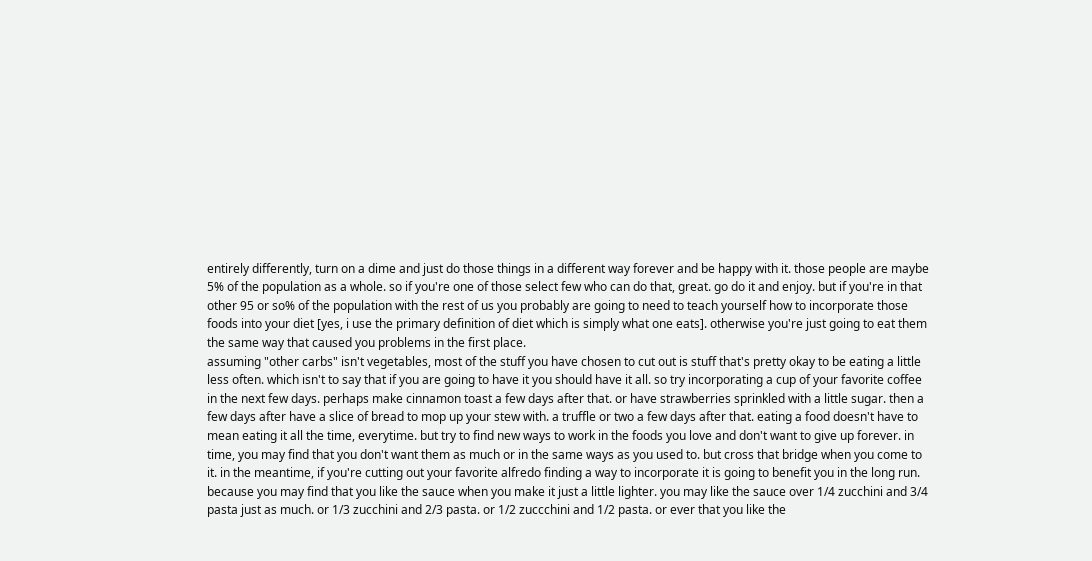entirely differently, turn on a dime and just do those things in a different way forever and be happy with it. those people are maybe 5% of the population as a whole. so if you're one of those select few who can do that, great. go do it and enjoy. but if you're in that other 95 or so% of the population with the rest of us you probably are going to need to teach yourself how to incorporate those foods into your diet [yes, i use the primary definition of diet which is simply what one eats]. otherwise you're just going to eat them the same way that caused you problems in the first place.
assuming "other carbs" isn't vegetables, most of the stuff you have chosen to cut out is stuff that's pretty okay to be eating a little less often. which isn't to say that if you are going to have it you should have it all. so try incorporating a cup of your favorite coffee in the next few days. perhaps make cinnamon toast a few days after that. or have strawberries sprinkled with a little sugar. then a few days after have a slice of bread to mop up your stew with. a truffle or two a few days after that. eating a food doesn't have to mean eating it all the time, everytime. but try to find new ways to work in the foods you love and don't want to give up forever. in time, you may find that you don't want them as much or in the same ways as you used to. but cross that bridge when you come to it. in the meantime, if you're cutting out your favorite alfredo finding a way to incorporate it is going to benefit you in the long run. because you may find that you like the sauce when you make it just a little lighter. you may like the sauce over 1/4 zucchini and 3/4 pasta just as much. or 1/3 zucchini and 2/3 pasta. or 1/2 zuccchini and 1/2 pasta. or ever that you like the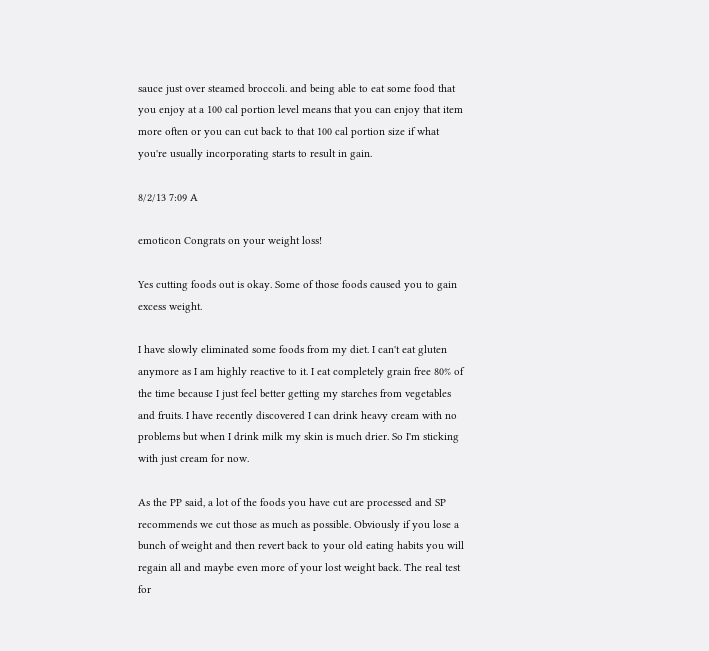sauce just over steamed broccoli. and being able to eat some food that you enjoy at a 100 cal portion level means that you can enjoy that item more often or you can cut back to that 100 cal portion size if what you're usually incorporating starts to result in gain.

8/2/13 7:09 A

emoticon Congrats on your weight loss!

Yes cutting foods out is okay. Some of those foods caused you to gain excess weight.

I have slowly eliminated some foods from my diet. I can't eat gluten anymore as I am highly reactive to it. I eat completely grain free 80% of the time because I just feel better getting my starches from vegetables and fruits. I have recently discovered I can drink heavy cream with no problems but when I drink milk my skin is much drier. So I'm sticking with just cream for now.

As the PP said, a lot of the foods you have cut are processed and SP recommends we cut those as much as possible. Obviously if you lose a bunch of weight and then revert back to your old eating habits you will regain all and maybe even more of your lost weight back. The real test for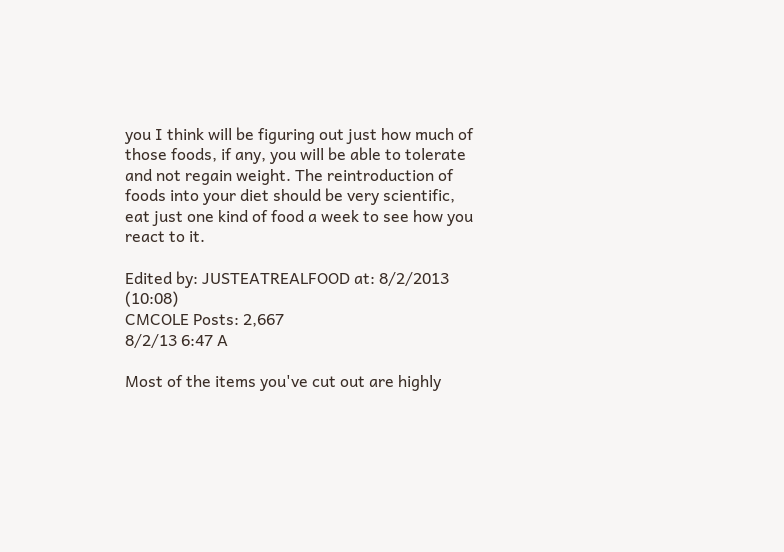you I think will be figuring out just how much of those foods, if any, you will be able to tolerate and not regain weight. The reintroduction of foods into your diet should be very scientific, eat just one kind of food a week to see how you react to it.

Edited by: JUSTEATREALFOOD at: 8/2/2013 (10:08)
CMCOLE Posts: 2,667
8/2/13 6:47 A

Most of the items you've cut out are highly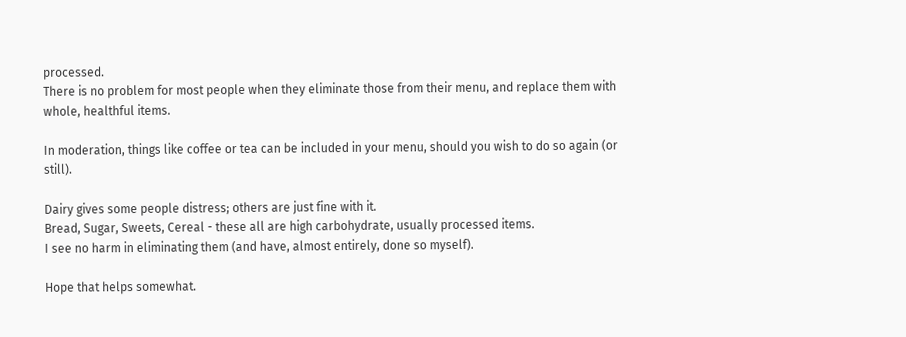processed.
There is no problem for most people when they eliminate those from their menu, and replace them with whole, healthful items.

In moderation, things like coffee or tea can be included in your menu, should you wish to do so again (or still).

Dairy gives some people distress; others are just fine with it.
Bread, Sugar, Sweets, Cereal - these all are high carbohydrate, usually processed items.
I see no harm in eliminating them (and have, almost entirely, done so myself).

Hope that helps somewhat.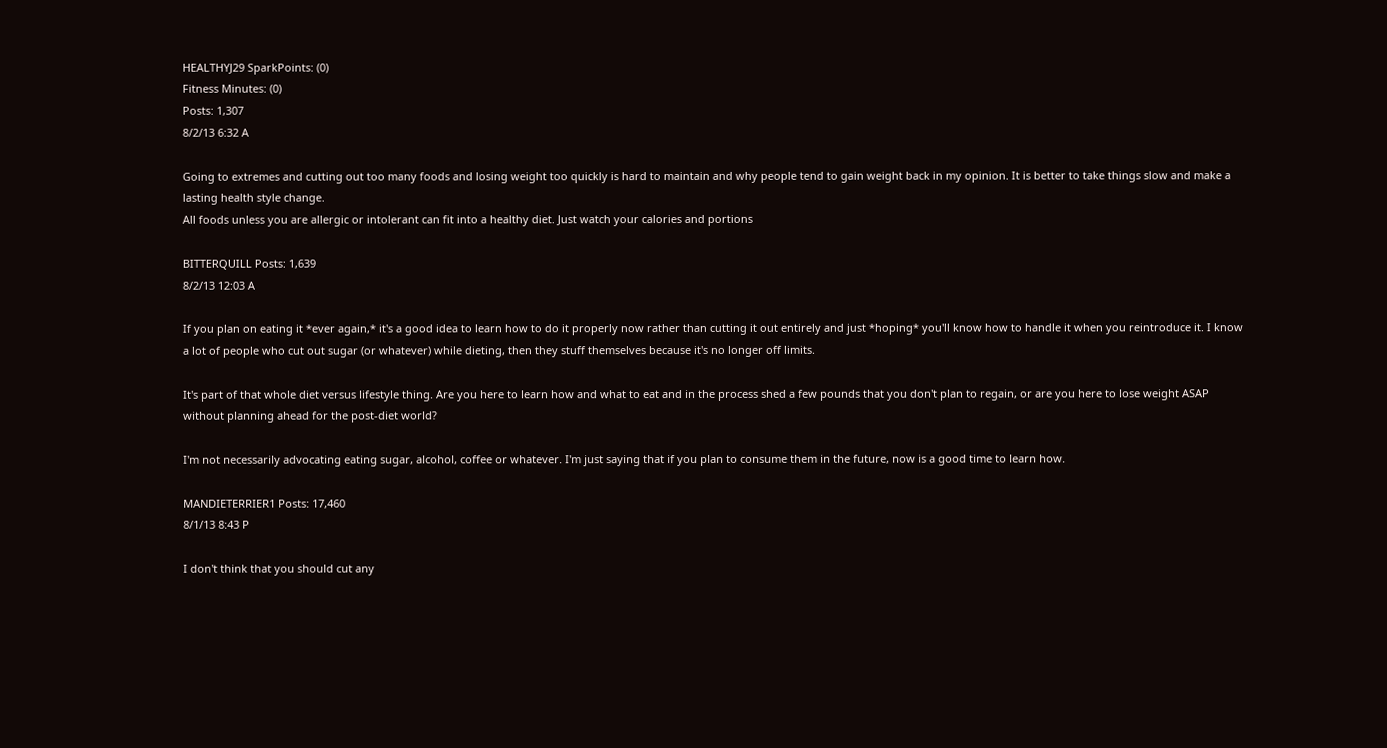HEALTHYJ29 SparkPoints: (0)
Fitness Minutes: (0)
Posts: 1,307
8/2/13 6:32 A

Going to extremes and cutting out too many foods and losing weight too quickly is hard to maintain and why people tend to gain weight back in my opinion. It is better to take things slow and make a lasting health style change.
All foods unless you are allergic or intolerant can fit into a healthy diet. Just watch your calories and portions

BITTERQUILL Posts: 1,639
8/2/13 12:03 A

If you plan on eating it *ever again,* it's a good idea to learn how to do it properly now rather than cutting it out entirely and just *hoping* you'll know how to handle it when you reintroduce it. I know a lot of people who cut out sugar (or whatever) while dieting, then they stuff themselves because it's no longer off limits.

It's part of that whole diet versus lifestyle thing. Are you here to learn how and what to eat and in the process shed a few pounds that you don't plan to regain, or are you here to lose weight ASAP without planning ahead for the post-diet world?

I'm not necessarily advocating eating sugar, alcohol, coffee or whatever. I'm just saying that if you plan to consume them in the future, now is a good time to learn how.

MANDIETERRIER1 Posts: 17,460
8/1/13 8:43 P

I don't think that you should cut any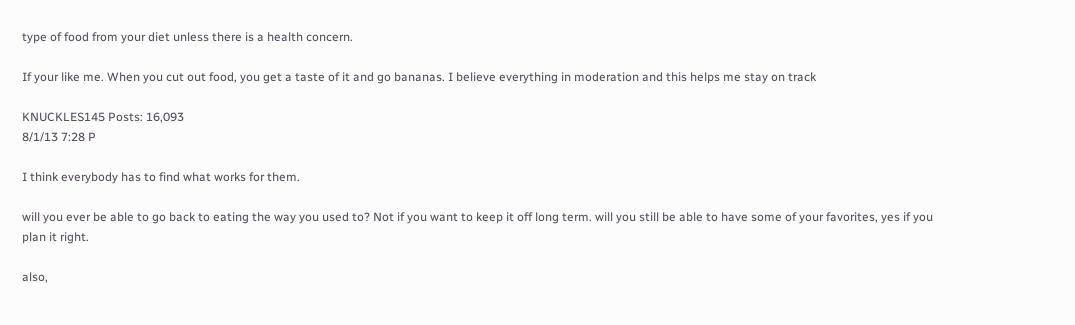type of food from your diet unless there is a health concern.

If your like me. When you cut out food, you get a taste of it and go bananas. I believe everything in moderation and this helps me stay on track

KNUCKLES145 Posts: 16,093
8/1/13 7:28 P

I think everybody has to find what works for them.

will you ever be able to go back to eating the way you used to? Not if you want to keep it off long term. will you still be able to have some of your favorites, yes if you plan it right.

also,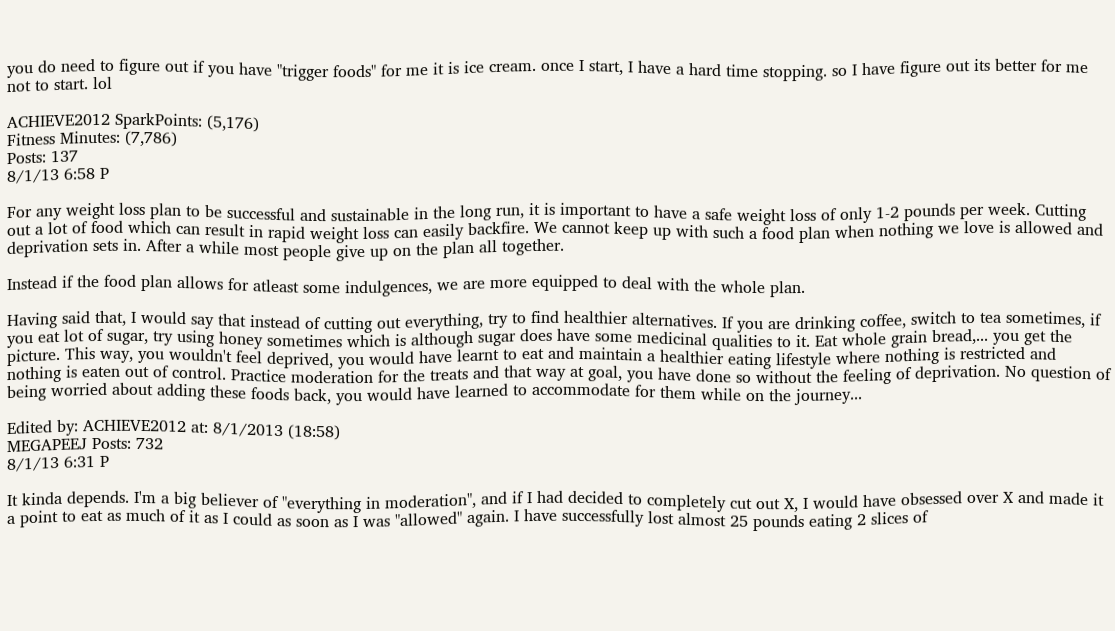you do need to figure out if you have "trigger foods" for me it is ice cream. once I start, I have a hard time stopping. so I have figure out its better for me not to start. lol

ACHIEVE2012 SparkPoints: (5,176)
Fitness Minutes: (7,786)
Posts: 137
8/1/13 6:58 P

For any weight loss plan to be successful and sustainable in the long run, it is important to have a safe weight loss of only 1-2 pounds per week. Cutting out a lot of food which can result in rapid weight loss can easily backfire. We cannot keep up with such a food plan when nothing we love is allowed and deprivation sets in. After a while most people give up on the plan all together.

Instead if the food plan allows for atleast some indulgences, we are more equipped to deal with the whole plan.

Having said that, I would say that instead of cutting out everything, try to find healthier alternatives. If you are drinking coffee, switch to tea sometimes, if you eat lot of sugar, try using honey sometimes which is although sugar does have some medicinal qualities to it. Eat whole grain bread,... you get the picture. This way, you wouldn't feel deprived, you would have learnt to eat and maintain a healthier eating lifestyle where nothing is restricted and nothing is eaten out of control. Practice moderation for the treats and that way at goal, you have done so without the feeling of deprivation. No question of being worried about adding these foods back, you would have learned to accommodate for them while on the journey...

Edited by: ACHIEVE2012 at: 8/1/2013 (18:58)
MEGAPEEJ Posts: 732
8/1/13 6:31 P

It kinda depends. I'm a big believer of "everything in moderation", and if I had decided to completely cut out X, I would have obsessed over X and made it a point to eat as much of it as I could as soon as I was "allowed" again. I have successfully lost almost 25 pounds eating 2 slices of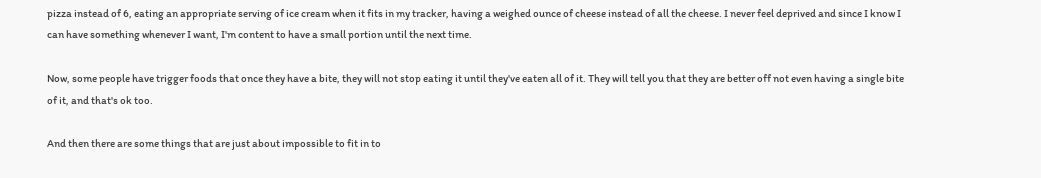pizza instead of 6, eating an appropriate serving of ice cream when it fits in my tracker, having a weighed ounce of cheese instead of all the cheese. I never feel deprived and since I know I can have something whenever I want, I'm content to have a small portion until the next time.

Now, some people have trigger foods that once they have a bite, they will not stop eating it until they've eaten all of it. They will tell you that they are better off not even having a single bite of it, and that's ok too.

And then there are some things that are just about impossible to fit in to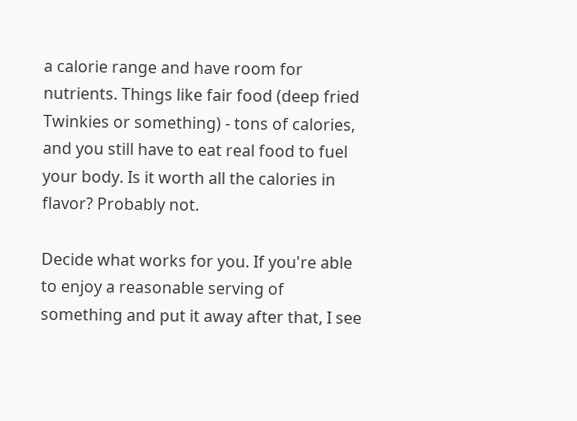a calorie range and have room for nutrients. Things like fair food (deep fried Twinkies or something) - tons of calories, and you still have to eat real food to fuel your body. Is it worth all the calories in flavor? Probably not.

Decide what works for you. If you're able to enjoy a reasonable serving of something and put it away after that, I see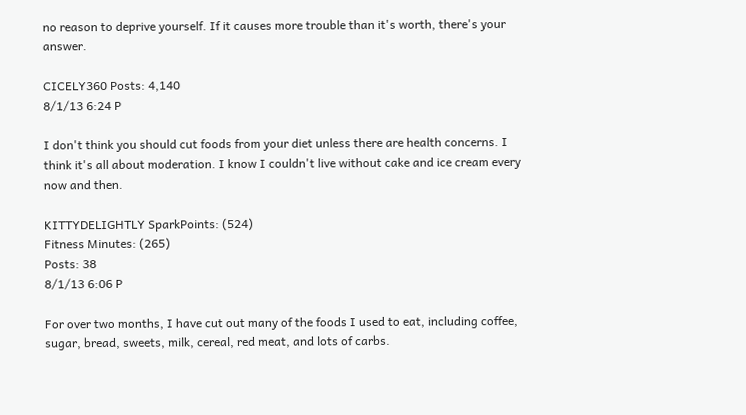no reason to deprive yourself. If it causes more trouble than it's worth, there's your answer.

CICELY360 Posts: 4,140
8/1/13 6:24 P

I don't think you should cut foods from your diet unless there are health concerns. I think it's all about moderation. I know I couldn't live without cake and ice cream every now and then.

KITTYDELIGHTLY SparkPoints: (524)
Fitness Minutes: (265)
Posts: 38
8/1/13 6:06 P

For over two months, I have cut out many of the foods I used to eat, including coffee, sugar, bread, sweets, milk, cereal, red meat, and lots of carbs.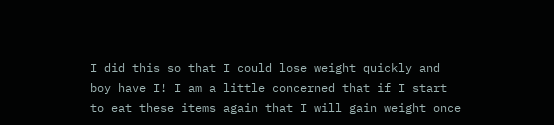I did this so that I could lose weight quickly and boy have I! I am a little concerned that if I start to eat these items again that I will gain weight once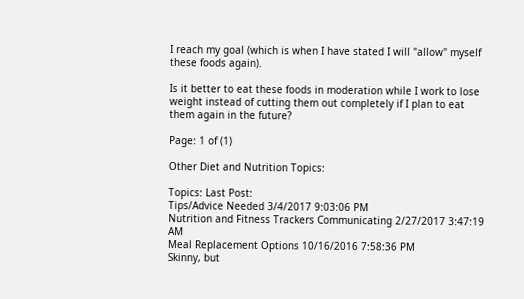I reach my goal (which is when I have stated I will "allow" myself these foods again).

Is it better to eat these foods in moderation while I work to lose weight instead of cutting them out completely if I plan to eat them again in the future?

Page: 1 of (1)

Other Diet and Nutrition Topics:

Topics: Last Post:
Tips/Advice Needed 3/4/2017 9:03:06 PM
Nutrition and Fitness Trackers Communicating 2/27/2017 3:47:19 AM
Meal Replacement Options 10/16/2016 7:58:36 PM
Skinny, but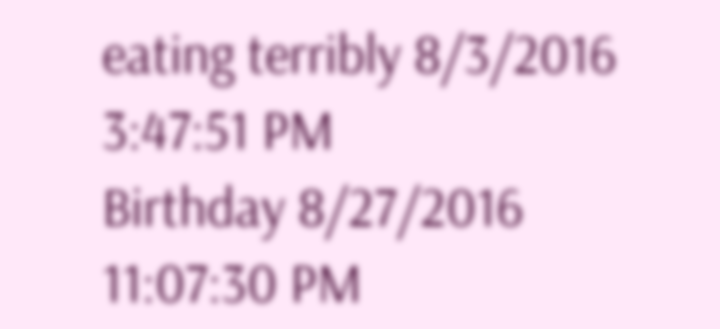eating terribly 8/3/2016 3:47:51 PM
Birthday 8/27/2016 11:07:30 PM